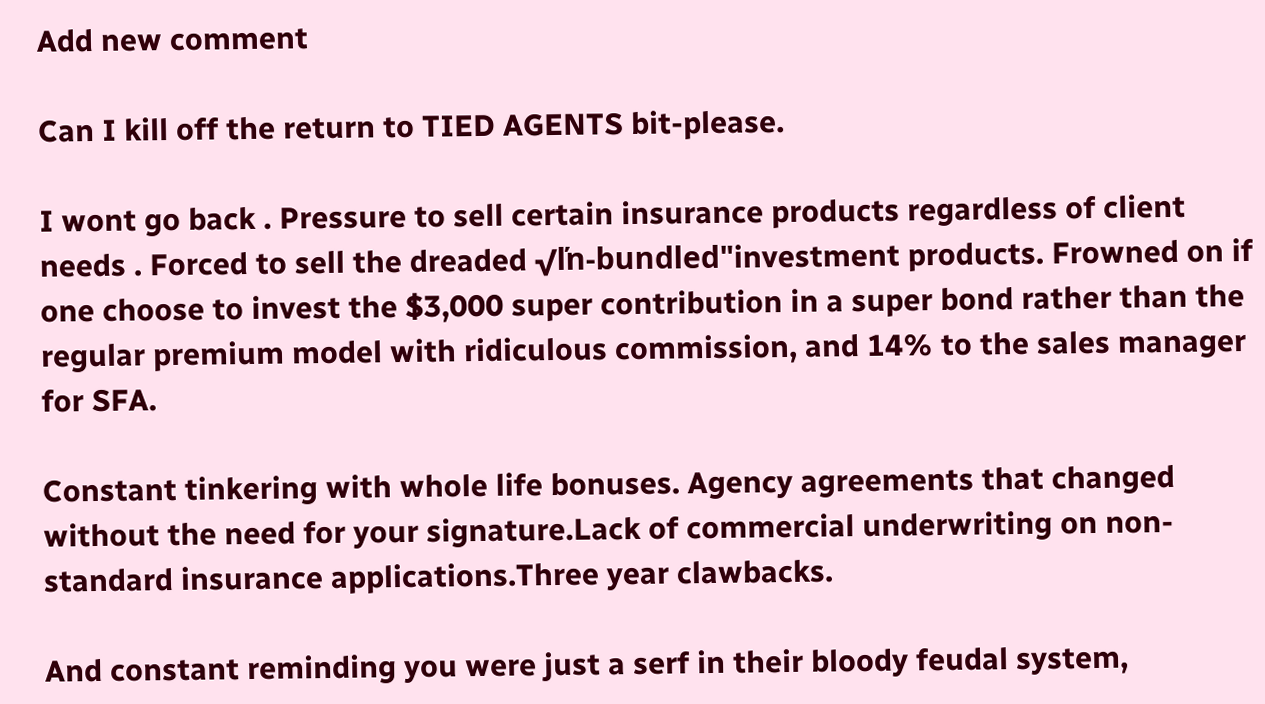Add new comment

Can I kill off the return to TIED AGENTS bit-please.

I wont go back . Pressure to sell certain insurance products regardless of client needs . Forced to sell the dreaded √ľn-bundled"investment products. Frowned on if one choose to invest the $3,000 super contribution in a super bond rather than the regular premium model with ridiculous commission, and 14% to the sales manager for SFA.

Constant tinkering with whole life bonuses. Agency agreements that changed without the need for your signature.Lack of commercial underwriting on non-standard insurance applications.Three year clawbacks.

And constant reminding you were just a serf in their bloody feudal system,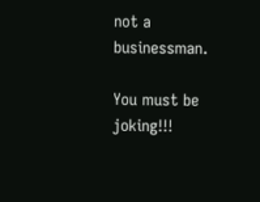not a businessman.

You must be joking!!!